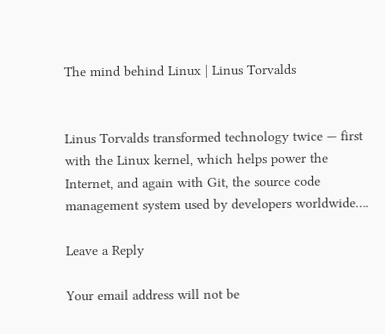The mind behind Linux | Linus Torvalds


Linus Torvalds transformed technology twice — first with the Linux kernel, which helps power the Internet, and again with Git, the source code management system used by developers worldwide….

Leave a Reply

Your email address will not be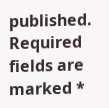published. Required fields are marked *